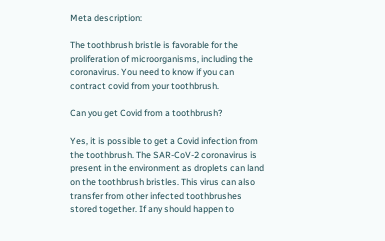Meta description:

The toothbrush bristle is favorable for the proliferation of microorganisms, including the coronavirus. You need to know if you can contract covid from your toothbrush.

Can you get Covid from a toothbrush?

Yes, it is possible to get a Covid infection from the toothbrush. The SAR-CoV-2 coronavirus is present in the environment as droplets can land on the toothbrush bristles. This virus can also transfer from other infected toothbrushes stored together. If any should happen to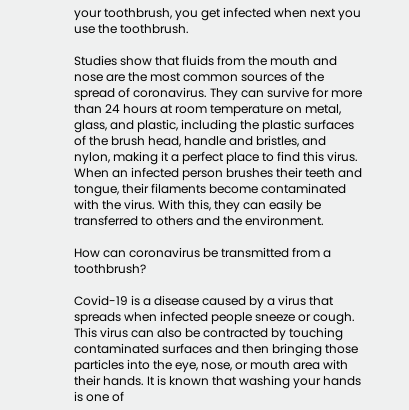your toothbrush, you get infected when next you use the toothbrush.

Studies show that fluids from the mouth and nose are the most common sources of the spread of coronavirus. They can survive for more than 24 hours at room temperature on metal, glass, and plastic, including the plastic surfaces of the brush head, handle and bristles, and nylon, making it a perfect place to find this virus. When an infected person brushes their teeth and tongue, their filaments become contaminated with the virus. With this, they can easily be transferred to others and the environment.

How can coronavirus be transmitted from a toothbrush?

Covid-19 is a disease caused by a virus that spreads when infected people sneeze or cough. This virus can also be contracted by touching contaminated surfaces and then bringing those particles into the eye, nose, or mouth area with their hands. It is known that washing your hands is one of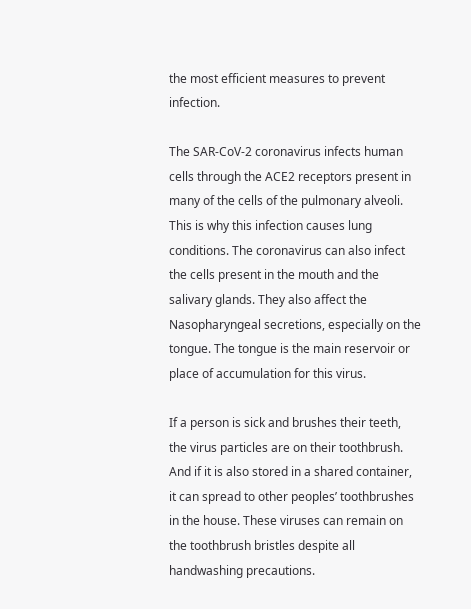the most efficient measures to prevent infection.

The SAR-CoV-2 coronavirus infects human cells through the ACE2 receptors present in many of the cells of the pulmonary alveoli. This is why this infection causes lung conditions. The coronavirus can also infect the cells present in the mouth and the salivary glands. They also affect the Nasopharyngeal secretions, especially on the tongue. The tongue is the main reservoir or place of accumulation for this virus.

If a person is sick and brushes their teeth, the virus particles are on their toothbrush. And if it is also stored in a shared container, it can spread to other peoples’ toothbrushes in the house. These viruses can remain on the toothbrush bristles despite all handwashing precautions.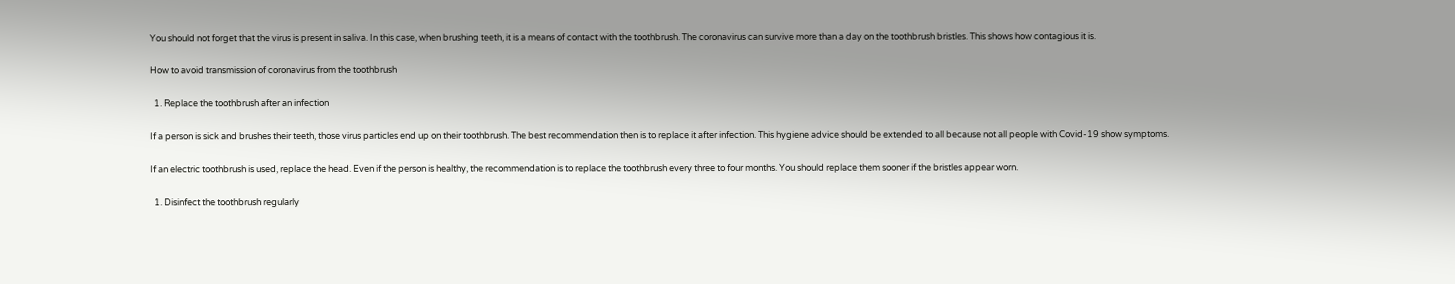You should not forget that the virus is present in saliva. In this case, when brushing teeth, it is a means of contact with the toothbrush. The coronavirus can survive more than a day on the toothbrush bristles. This shows how contagious it is.

How to avoid transmission of coronavirus from the toothbrush

  1. Replace the toothbrush after an infection

If a person is sick and brushes their teeth, those virus particles end up on their toothbrush. The best recommendation then is to replace it after infection. This hygiene advice should be extended to all because not all people with Covid-19 show symptoms.

If an electric toothbrush is used, replace the head. Even if the person is healthy, the recommendation is to replace the toothbrush every three to four months. You should replace them sooner if the bristles appear worn.

  1. Disinfect the toothbrush regularly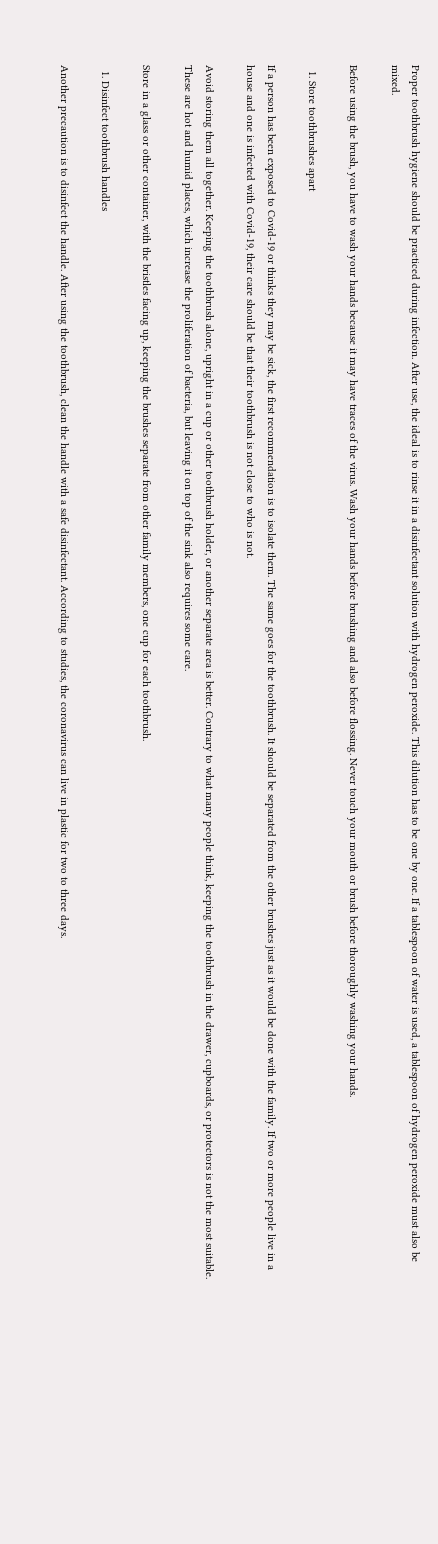Proper toothbrush hygiene should be practiced during infection. After use, the ideal is to rinse it in a disinfectant solution with hydrogen peroxide. This dilution has to be one by one. If a tablespoon of water is used, a tablespoon of hydrogen peroxide must also be mixed.

Before using the brush, you have to wash your hands because it may have traces of the virus. Wash your hands before brushing and also before flossing. Never touch your mouth or brush before thoroughly washing your hands.

  1. Store toothbrushes apart

If a person has been exposed to Covid-19 or thinks they may be sick, the first recommendation is to isolate them. The same goes for the toothbrush. It should be separated from the other brushes just as it would be done with the family. If two or more people live in a house and one is infected with Covid-19, their care should be that their toothbrush is not close to who is not.

Avoid storing them all together. Keeping the toothbrush alone, upright in a cup or other toothbrush holder, or another separate area is better. Contrary to what many people think, keeping the toothbrush in the drawer, cupboards, or protectors is not the most suitable. These are hot and humid places, which increase the proliferation of bacteria, but leaving it on top of the sink also requires some care.

Store in a glass or other container, with the bristles facing up, keeping the brushes separate from other family members, one cup for each toothbrush.

  1. Disinfect toothbrush handles

Another precaution is to disinfect the handle. After using the toothbrush, clean the handle with a safe disinfectant. According to studies, the coronavirus can live in plastic for two to three days.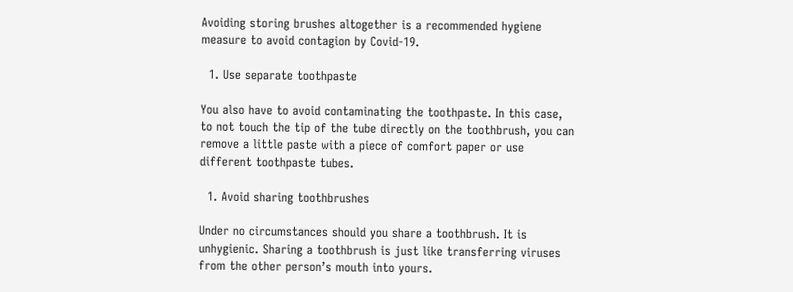Avoiding storing brushes altogether is a recommended hygiene measure to avoid contagion by Covid-19.

  1. Use separate toothpaste

You also have to avoid contaminating the toothpaste. In this case, to not touch the tip of the tube directly on the toothbrush, you can remove a little paste with a piece of comfort paper or use different toothpaste tubes.

  1. Avoid sharing toothbrushes

Under no circumstances should you share a toothbrush. It is unhygienic. Sharing a toothbrush is just like transferring viruses from the other person’s mouth into yours.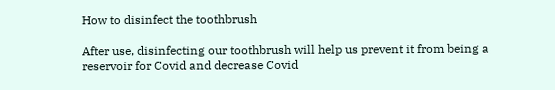How to disinfect the toothbrush

After use, disinfecting our toothbrush will help us prevent it from being a reservoir for Covid and decrease Covid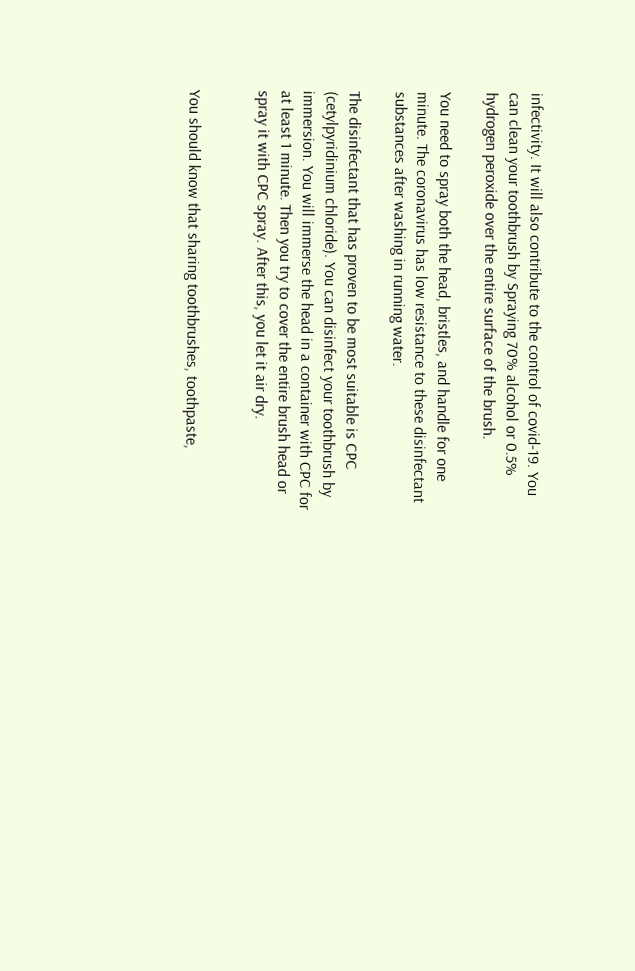infectivity. It will also contribute to the control of covid-19. You can clean your toothbrush by Spraying 70% alcohol or 0.5% hydrogen peroxide over the entire surface of the brush.

You need to spray both the head, bristles, and handle for one minute. The coronavirus has low resistance to these disinfectant substances after washing in running water.

The disinfectant that has proven to be most suitable is CPC (cetylpyridinium chloride). You can disinfect your toothbrush by immersion. You will immerse the head in a container with CPC for at least 1 minute. Then you try to cover the entire brush head or spray it with CPC spray. After this, you let it air dry.


You should know that sharing toothbrushes, toothpaste,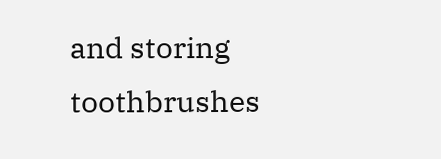and storing toothbrushes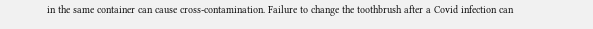in the same container can cause cross-contamination. Failure to change the toothbrush after a Covid infection can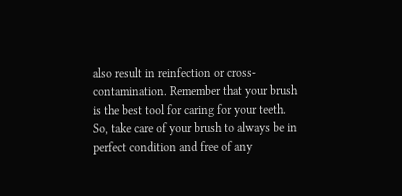also result in reinfection or cross-contamination. Remember that your brush is the best tool for caring for your teeth. So, take care of your brush to always be in perfect condition and free of any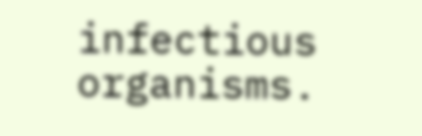infectious organisms.